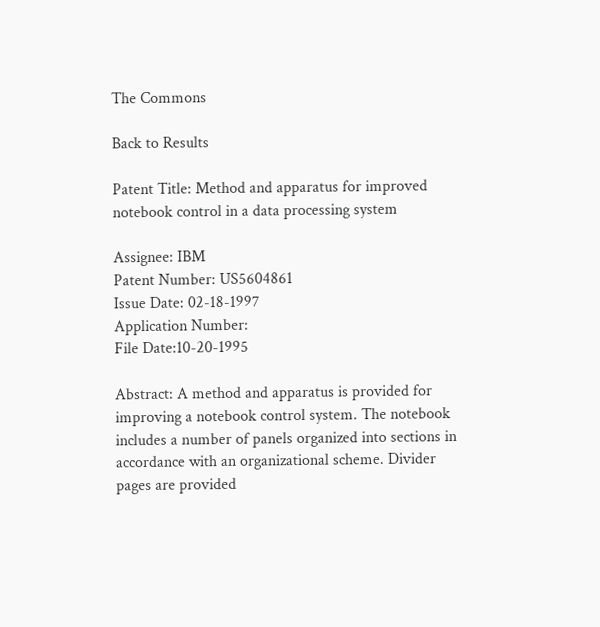The Commons

Back to Results

Patent Title: Method and apparatus for improved notebook control in a data processing system

Assignee: IBM
Patent Number: US5604861
Issue Date: 02-18-1997
Application Number:
File Date:10-20-1995

Abstract: A method and apparatus is provided for improving a notebook control system. The notebook includes a number of panels organized into sections in accordance with an organizational scheme. Divider pages are provided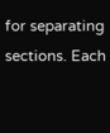for separating sections. Each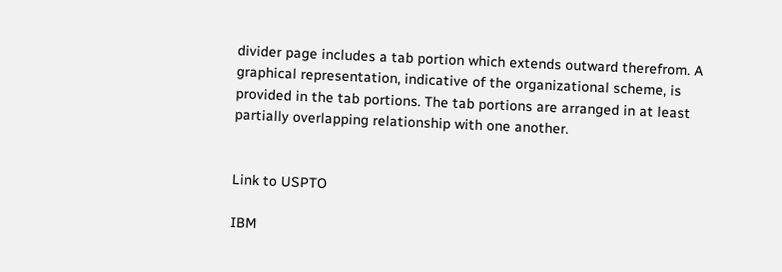divider page includes a tab portion which extends outward therefrom. A graphical representation, indicative of the organizational scheme, is provided in the tab portions. The tab portions are arranged in at least partially overlapping relationship with one another.


Link to USPTO

IBM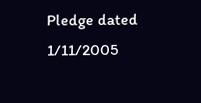Pledge dated 1/11/2005